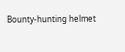Bounty-hunting helmet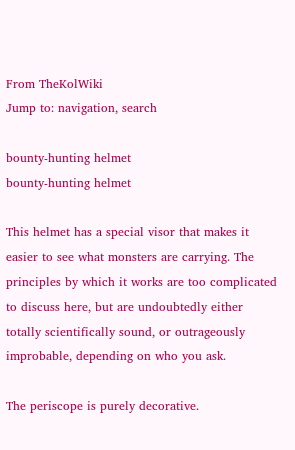From TheKolWiki
Jump to: navigation, search

bounty-hunting helmet
bounty-hunting helmet

This helmet has a special visor that makes it easier to see what monsters are carrying. The principles by which it works are too complicated to discuss here, but are undoubtedly either totally scientifically sound, or outrageously improbable, depending on who you ask.

The periscope is purely decorative.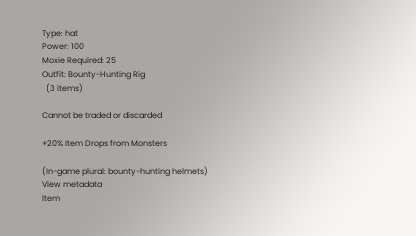Type: hat
Power: 100
Moxie Required: 25
Outfit: Bounty-Hunting Rig
  (3 items)

Cannot be traded or discarded

+20% Item Drops from Monsters

(In-game plural: bounty-hunting helmets)
View metadata
Item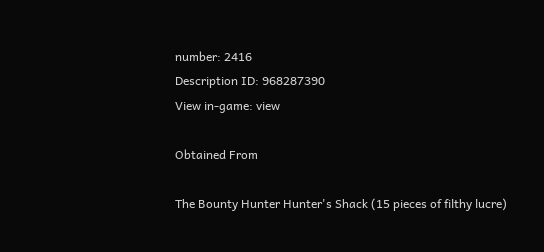number: 2416
Description ID: 968287390
View in-game: view

Obtained From

The Bounty Hunter Hunter's Shack (15 pieces of filthy lucre)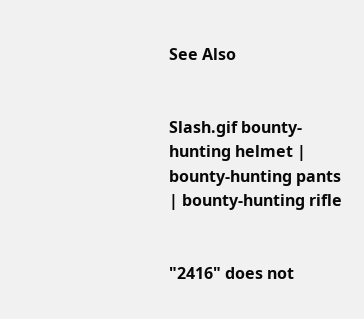See Also


Slash.gif bounty-hunting helmet | bounty-hunting pants | bounty-hunting rifle


"2416" does not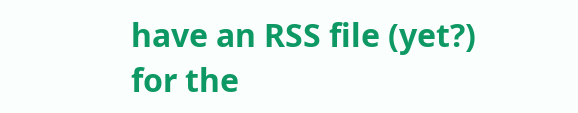have an RSS file (yet?) for the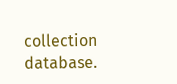collection database.